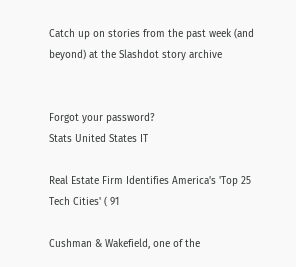Catch up on stories from the past week (and beyond) at the Slashdot story archive


Forgot your password?
Stats United States IT

Real Estate Firm Identifies America's 'Top 25 Tech Cities' ( 91

Cushman & Wakefield, one of the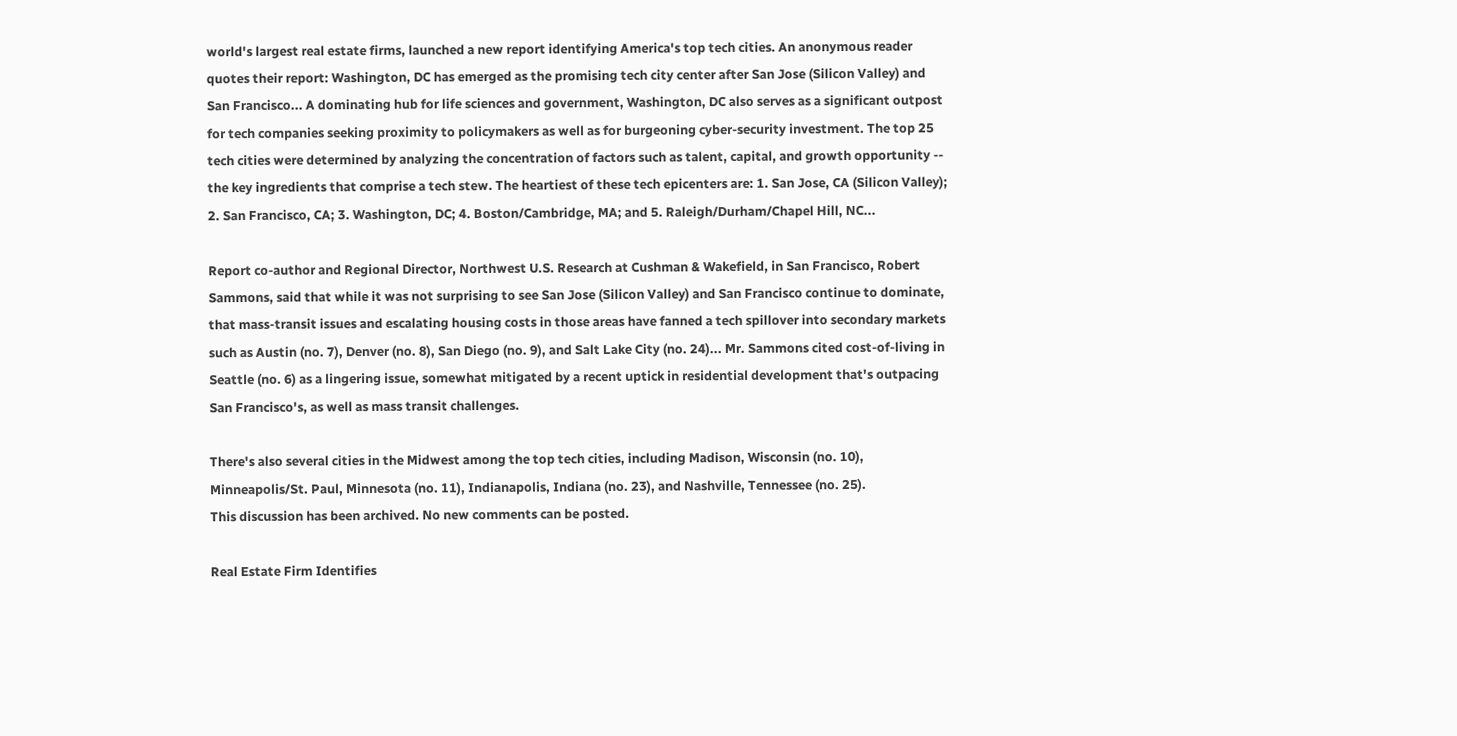world's largest real estate firms, launched a new report identifying America's top tech cities. An anonymous reader quotes their report: Washington, DC has emerged as the promising tech city center after San Jose (Silicon Valley) and San Francisco... A dominating hub for life sciences and government, Washington, DC also serves as a significant outpost for tech companies seeking proximity to policymakers as well as for burgeoning cyber-security investment. The top 25 tech cities were determined by analyzing the concentration of factors such as talent, capital, and growth opportunity -- the key ingredients that comprise a tech stew. The heartiest of these tech epicenters are: 1. San Jose, CA (Silicon Valley); 2. San Francisco, CA; 3. Washington, DC; 4. Boston/Cambridge, MA; and 5. Raleigh/Durham/Chapel Hill, NC...

Report co-author and Regional Director, Northwest U.S. Research at Cushman & Wakefield, in San Francisco, Robert Sammons, said that while it was not surprising to see San Jose (Silicon Valley) and San Francisco continue to dominate, that mass-transit issues and escalating housing costs in those areas have fanned a tech spillover into secondary markets such as Austin (no. 7), Denver (no. 8), San Diego (no. 9), and Salt Lake City (no. 24)... Mr. Sammons cited cost-of-living in Seattle (no. 6) as a lingering issue, somewhat mitigated by a recent uptick in residential development that's outpacing San Francisco's, as well as mass transit challenges.

There's also several cities in the Midwest among the top tech cities, including Madison, Wisconsin (no. 10), Minneapolis/St. Paul, Minnesota (no. 11), Indianapolis, Indiana (no. 23), and Nashville, Tennessee (no. 25).
This discussion has been archived. No new comments can be posted.

Real Estate Firm Identifies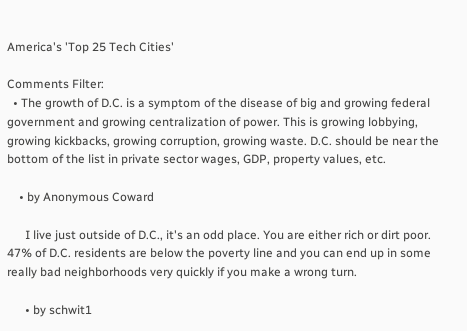America's 'Top 25 Tech Cities'

Comments Filter:
  • The growth of D.C. is a symptom of the disease of big and growing federal government and growing centralization of power. This is growing lobbying, growing kickbacks, growing corruption, growing waste. D.C. should be near the bottom of the list in private sector wages, GDP, property values, etc.

    • by Anonymous Coward

      I live just outside of D.C., it's an odd place. You are either rich or dirt poor. 47% of D.C. residents are below the poverty line and you can end up in some really bad neighborhoods very quickly if you make a wrong turn.

      • by schwit1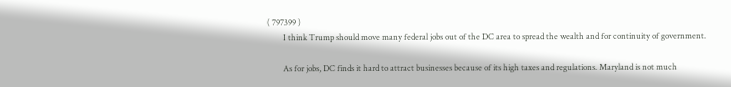( 797399 )
        I think Trump should move many federal jobs out of the DC area to spread the wealth and for continuity of government.

        As for jobs, DC finds it hard to attract businesses because of its high taxes and regulations. Maryland is not much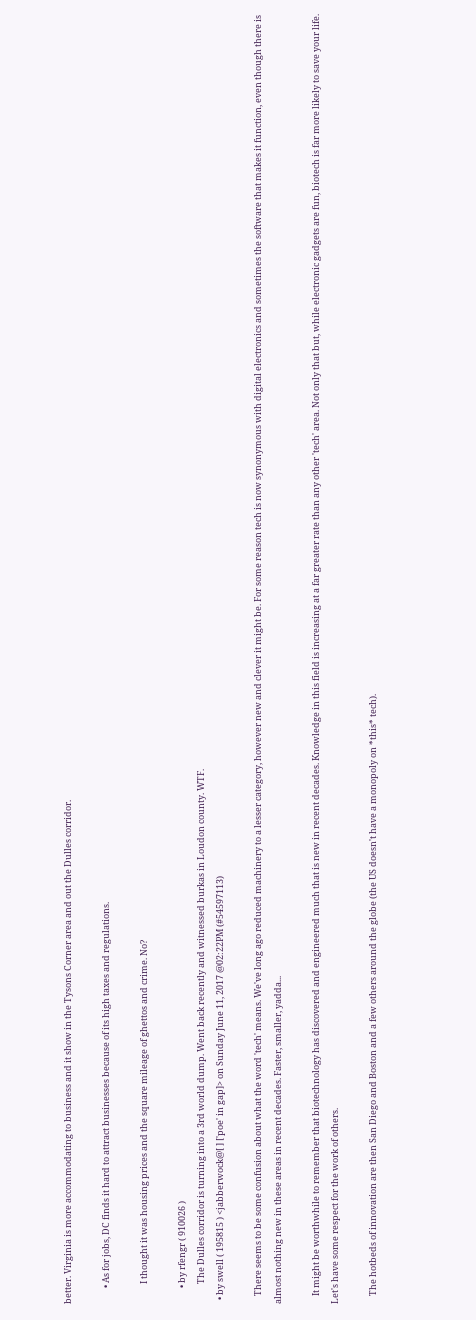better. Virginia is more accommodating to business and it show in the Tysons Corner area and out the Dulles corridor.

        • As for jobs, DC finds it hard to attract businesses because of its high taxes and regulations.

          I thought it was housing prices and the square mileage of ghettos and crime. No?

        • by rfengr ( 910026 )
          The Dulles corridor is turning into a 3rd world dump. Went back recently and witnessed burkas in Loudon county. WTF.
  • by swell ( 195815 ) <jabberwock@[ ] ['poe' in gap]> on Sunday June 11, 2017 @02:22PM (#54597113)

    There seems to be some confusion about what the word 'tech' means. We've long ago reduced machinery to a lesser category, however new and clever it might be. For some reason tech is now synonymous with digital electronics and sometimes the software that makes it function, even though there is almost nothing new in these areas in recent decades. Faster, smaller, yadda...

    It might be worthwhile to remember that biotechnology has discovered and engineered much that is new in recent decades. Knowledge in this field is increasing at a far greater rate than any other 'tech' area. Not only that but, while electronic gadgets are fun, biotech is far more likely to save your life. Let's have some respect for the work of others.

    The hotbeds of innovation are then San Diego and Boston and a few others around the globe (the US doesn't have a monopoly on *this* tech).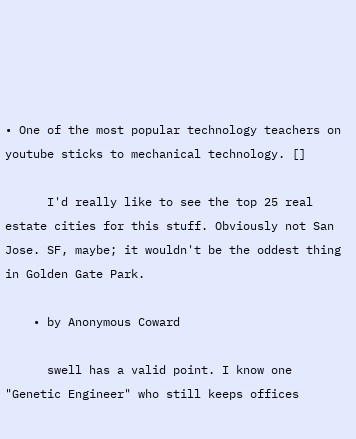• One of the most popular technology teachers on youtube sticks to mechanical technology. []

      I'd really like to see the top 25 real estate cities for this stuff. Obviously not San Jose. SF, maybe; it wouldn't be the oddest thing in Golden Gate Park.

    • by Anonymous Coward

      swell has a valid point. I know one "Genetic Engineer" who still keeps offices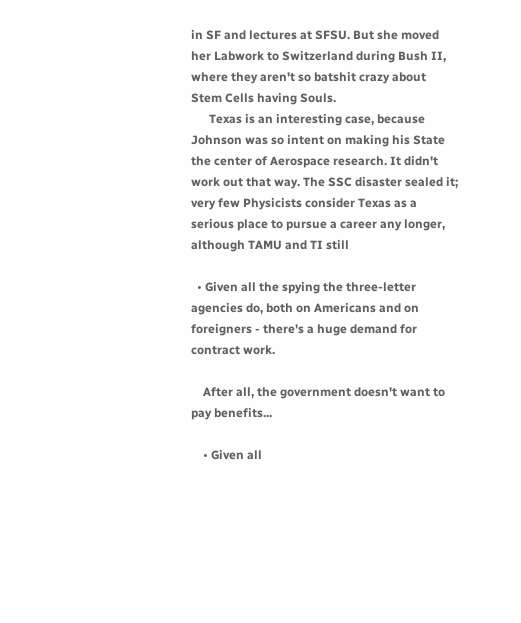in SF and lectures at SFSU. But she moved her Labwork to Switzerland during Bush II, where they aren't so batshit crazy about Stem Cells having Souls.
      Texas is an interesting case, because Johnson was so intent on making his State the center of Aerospace research. It didn't work out that way. The SSC disaster sealed it; very few Physicists consider Texas as a serious place to pursue a career any longer, although TAMU and TI still

  • Given all the spying the three-letter agencies do, both on Americans and on foreigners - there's a huge demand for contract work.

    After all, the government doesn't want to pay benefits...

    • Given all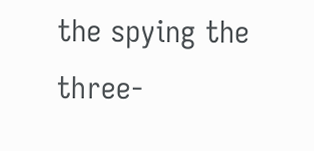the spying the three-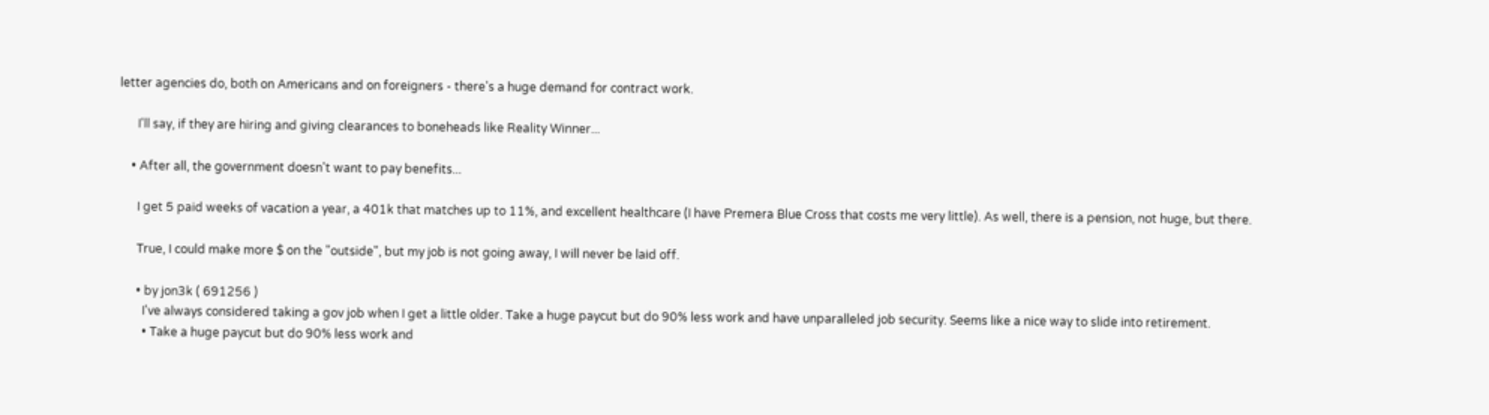letter agencies do, both on Americans and on foreigners - there's a huge demand for contract work.

      I'll say, if they are hiring and giving clearances to boneheads like Reality Winner...

    • After all, the government doesn't want to pay benefits...

      I get 5 paid weeks of vacation a year, a 401k that matches up to 11%, and excellent healthcare (I have Premera Blue Cross that costs me very little). As well, there is a pension, not huge, but there.

      True, I could make more $ on the "outside", but my job is not going away, I will never be laid off.

      • by jon3k ( 691256 )
        I've always considered taking a gov job when I get a little older. Take a huge paycut but do 90% less work and have unparalleled job security. Seems like a nice way to slide into retirement.
        • Take a huge paycut but do 90% less work and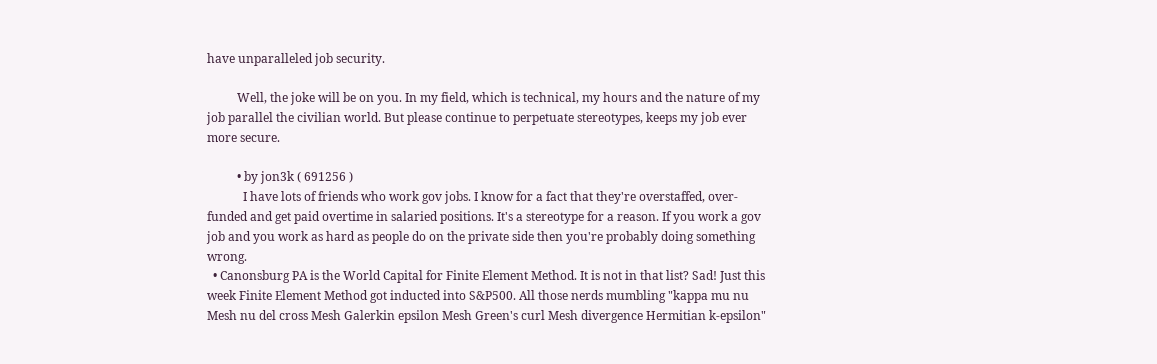have unparalleled job security.

          Well, the joke will be on you. In my field, which is technical, my hours and the nature of my job parallel the civilian world. But please continue to perpetuate stereotypes, keeps my job ever more secure.

          • by jon3k ( 691256 )
            I have lots of friends who work gov jobs. I know for a fact that they're overstaffed, over-funded and get paid overtime in salaried positions. It's a stereotype for a reason. If you work a gov job and you work as hard as people do on the private side then you're probably doing something wrong.
  • Canonsburg PA is the World Capital for Finite Element Method. It is not in that list? Sad! Just this week Finite Element Method got inducted into S&P500. All those nerds mumbling "kappa mu nu Mesh nu del cross Mesh Galerkin epsilon Mesh Green's curl Mesh divergence Hermitian k-epsilon"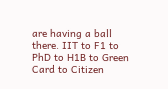are having a ball there. IIT to F1 to PhD to H1B to Green Card to Citizen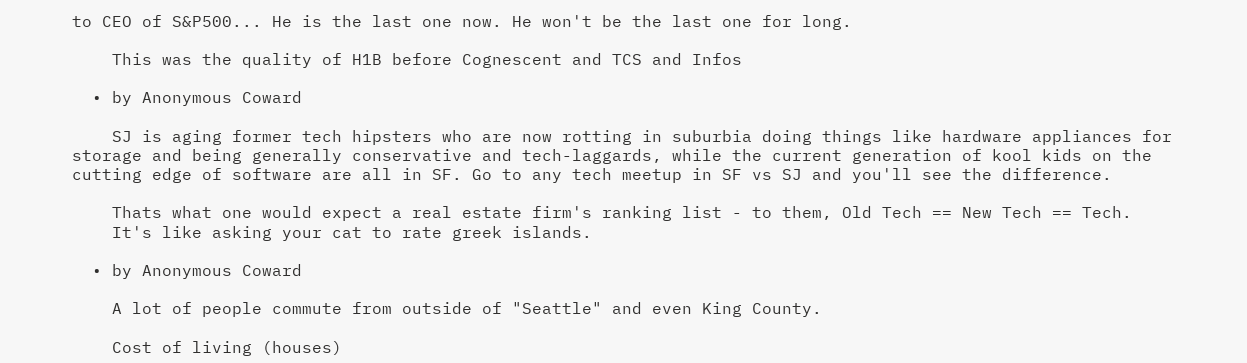to CEO of S&P500... He is the last one now. He won't be the last one for long.

    This was the quality of H1B before Cognescent and TCS and Infos

  • by Anonymous Coward

    SJ is aging former tech hipsters who are now rotting in suburbia doing things like hardware appliances for storage and being generally conservative and tech-laggards, while the current generation of kool kids on the cutting edge of software are all in SF. Go to any tech meetup in SF vs SJ and you'll see the difference.

    Thats what one would expect a real estate firm's ranking list - to them, Old Tech == New Tech == Tech.
    It's like asking your cat to rate greek islands.

  • by Anonymous Coward

    A lot of people commute from outside of "Seattle" and even King County.

    Cost of living (houses)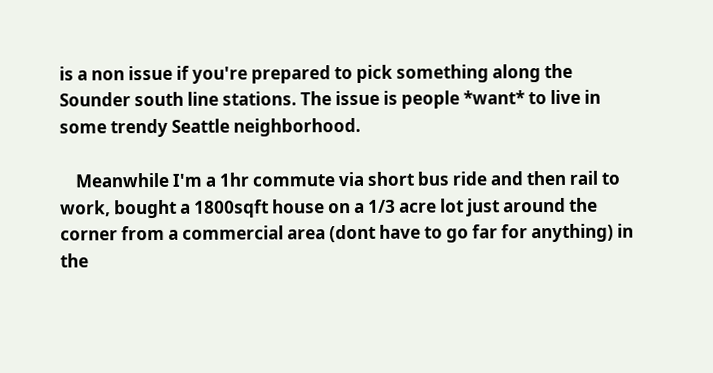is a non issue if you're prepared to pick something along the Sounder south line stations. The issue is people *want* to live in some trendy Seattle neighborhood.

    Meanwhile I'm a 1hr commute via short bus ride and then rail to work, bought a 1800sqft house on a 1/3 acre lot just around the corner from a commercial area (dont have to go far for anything) in the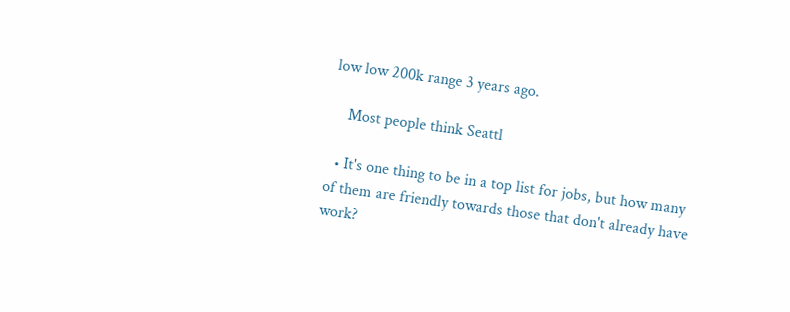low low 200k range 3 years ago.

    Most people think Seattl

  • It's one thing to be in a top list for jobs, but how many of them are friendly towards those that don't already have work?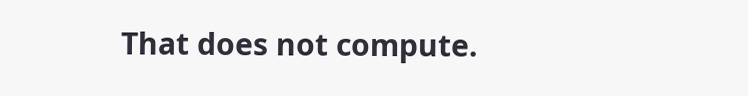That does not compute.